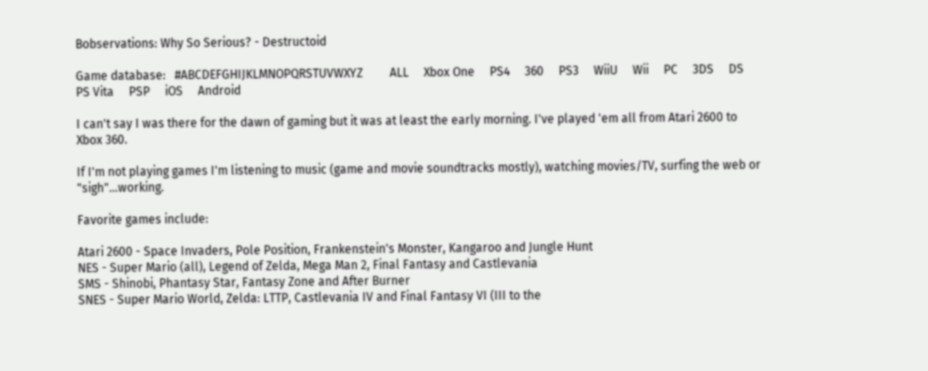Bobservations: Why So Serious? - Destructoid

Game database:   #ABCDEFGHIJKLMNOPQRSTUVWXYZ         ALL     Xbox One     PS4     360     PS3     WiiU     Wii     PC     3DS     DS     PS Vita     PSP     iOS     Android

I can't say I was there for the dawn of gaming but it was at least the early morning. I've played 'em all from Atari 2600 to Xbox 360.

If I'm not playing games I'm listening to music (game and movie soundtracks mostly), watching movies/TV, surfing the web or "sigh"...working.

Favorite games include:

Atari 2600 - Space Invaders, Pole Position, Frankenstein's Monster, Kangaroo and Jungle Hunt
NES - Super Mario (all), Legend of Zelda, Mega Man 2, Final Fantasy and Castlevania
SMS - Shinobi, Phantasy Star, Fantasy Zone and After Burner
SNES - Super Mario World, Zelda: LTTP, Castlevania IV and Final Fantasy VI (III to the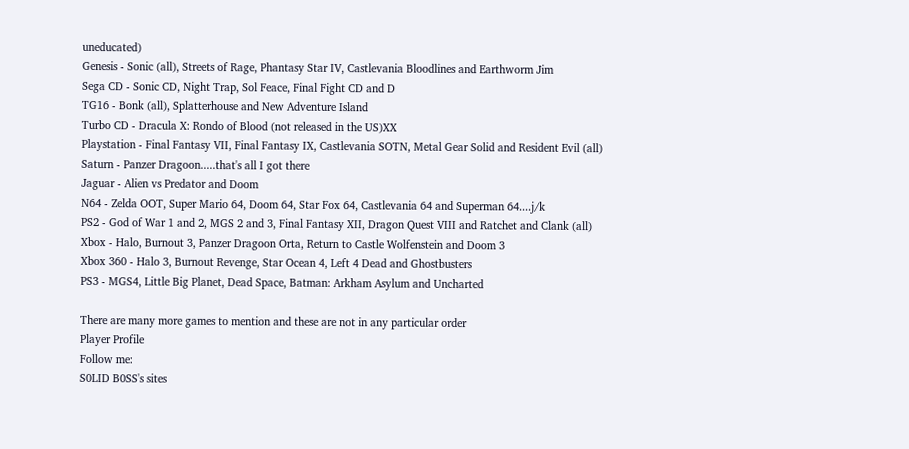uneducated)
Genesis - Sonic (all), Streets of Rage, Phantasy Star IV, Castlevania Bloodlines and Earthworm Jim
Sega CD - Sonic CD, Night Trap, Sol Feace, Final Fight CD and D
TG16 - Bonk (all), Splatterhouse and New Adventure Island
Turbo CD - Dracula X: Rondo of Blood (not released in the US)XX
Playstation - Final Fantasy VII, Final Fantasy IX, Castlevania SOTN, Metal Gear Solid and Resident Evil (all)
Saturn - Panzer Dragoon.....that's all I got there
Jaguar - Alien vs Predator and Doom
N64 - Zelda OOT, Super Mario 64, Doom 64, Star Fox 64, Castlevania 64 and Superman 64....j/k
PS2 - God of War 1 and 2, MGS 2 and 3, Final Fantasy XII, Dragon Quest VIII and Ratchet and Clank (all)
Xbox - Halo, Burnout 3, Panzer Dragoon Orta, Return to Castle Wolfenstein and Doom 3
Xbox 360 - Halo 3, Burnout Revenge, Star Ocean 4, Left 4 Dead and Ghostbusters
PS3 - MGS4, Little Big Planet, Dead Space, Batman: Arkham Asylum and Uncharted

There are many more games to mention and these are not in any particular order
Player Profile
Follow me:
S0LID B0SS's sites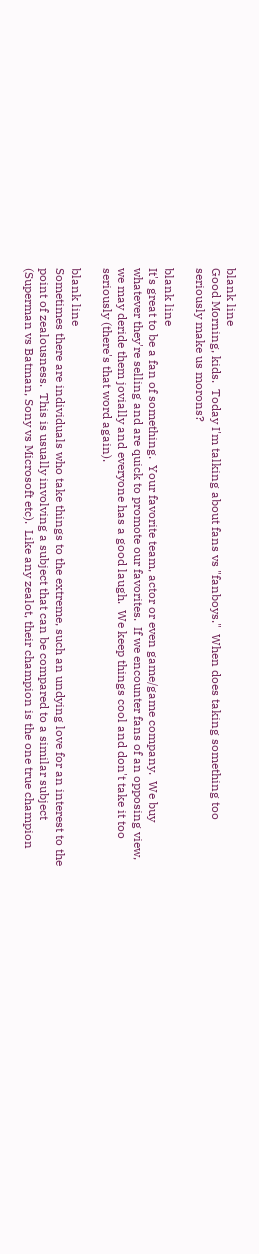blank line
Good Morning, kids.  Today I'm talking about fans vs "fanboys."  When does taking something too seriously make us morons?

blank line
It's great to be a fan of something.  Your favorite team, actor or even game/game company.  We buy whatever they're selling and are quick to promote our favorites.  If we encounter fans of an opposing view, we may deride them jovially and everyone has a good laugh.  We keep things cool and don't take it too seriously (there's that word again).

blank line
Sometimes there are individuals who take things to the extreme, such an undying love for an interest to the point of zealousness.  This is usually involving a subject that can be compared to a similar subject (Superman vs Batman, Sony vs Microsoft etc).  Like any zealot, their champion is the one true champion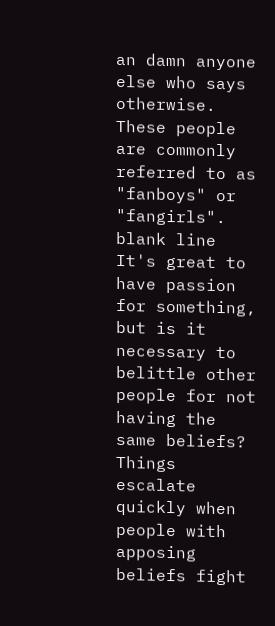an damn anyone else who says otherwise.  These people are commonly referred to as "fanboys" or "fangirls".
blank line
It's great to have passion for something, but is it necessary to belittle other people for not having the same beliefs?  Things escalate quickly when people with apposing beliefs fight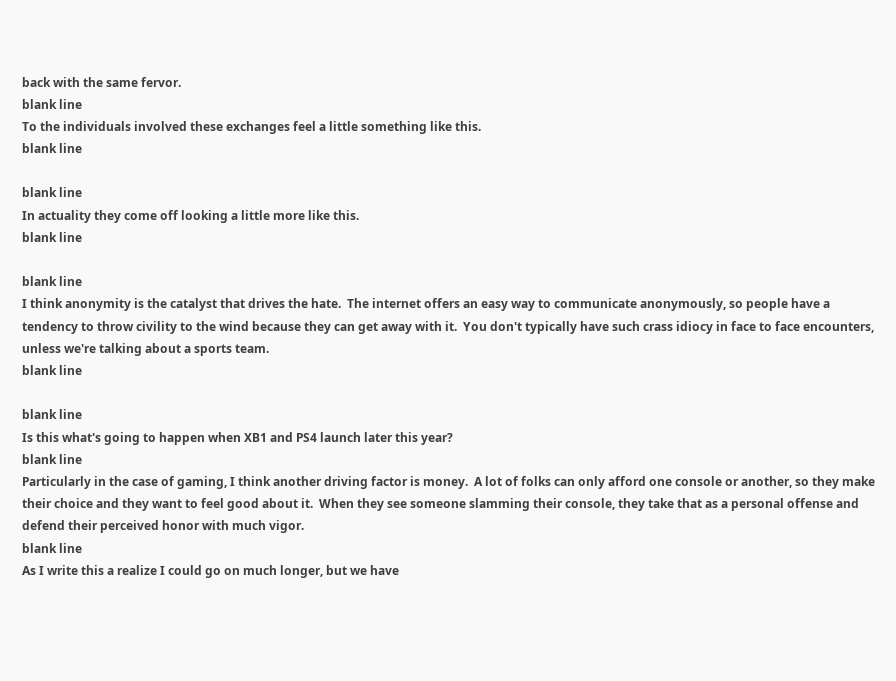back with the same fervor.
blank line
To the individuals involved these exchanges feel a little something like this.
blank line

blank line
In actuality they come off looking a little more like this.
blank line

blank line
I think anonymity is the catalyst that drives the hate.  The internet offers an easy way to communicate anonymously, so people have a tendency to throw civility to the wind because they can get away with it.  You don't typically have such crass idiocy in face to face encounters, unless we're talking about a sports team.
blank line

blank line
Is this what's going to happen when XB1 and PS4 launch later this year?
blank line
Particularly in the case of gaming, I think another driving factor is money.  A lot of folks can only afford one console or another, so they make their choice and they want to feel good about it.  When they see someone slamming their console, they take that as a personal offense and defend their perceived honor with much vigor.
blank line
As I write this a realize I could go on much longer, but we have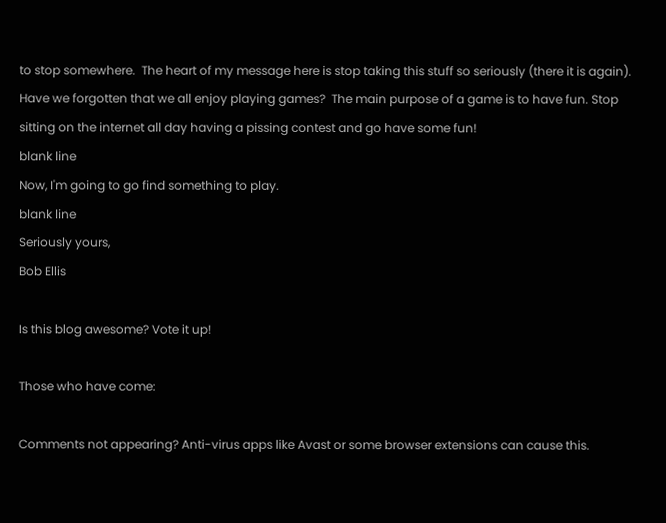to stop somewhere.  The heart of my message here is stop taking this stuff so seriously (there it is again).  Have we forgotten that we all enjoy playing games?  The main purpose of a game is to have fun. Stop sitting on the internet all day having a pissing contest and go have some fun!
blank line
Now, I'm going to go find something to play.
blank line
Seriously yours,
Bob Ellis

Is this blog awesome? Vote it up!

Those who have come:

Comments not appearing? Anti-virus apps like Avast or some browser extensions can cause this.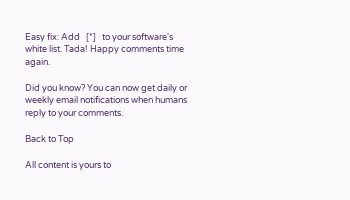Easy fix: Add   [*]   to your software's white list. Tada! Happy comments time again.

Did you know? You can now get daily or weekly email notifications when humans reply to your comments.

Back to Top

All content is yours to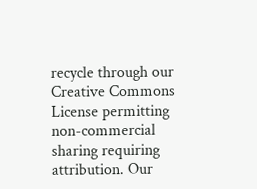recycle through our Creative Commons License permitting non-commercial sharing requiring attribution. Our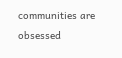communities are obsessed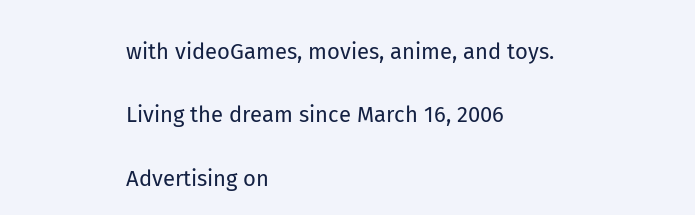with videoGames, movies, anime, and toys.

Living the dream since March 16, 2006

Advertising on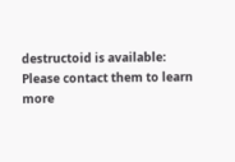destructoid is available: Please contact them to learn more